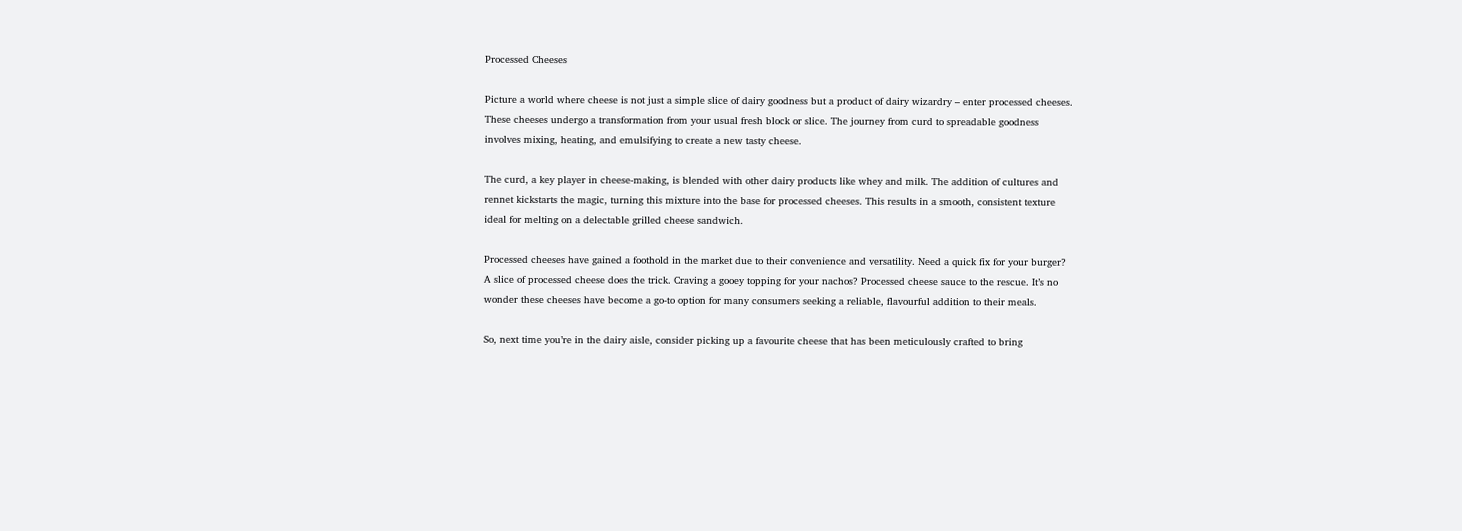Processed Cheeses

Picture a world where cheese is not just a simple slice of dairy goodness but a product of dairy wizardry – enter processed cheeses. These cheeses undergo a transformation from your usual fresh block or slice. The journey from curd to spreadable goodness involves mixing, heating, and emulsifying to create a new tasty cheese.

The curd, a key player in cheese-making, is blended with other dairy products like whey and milk. The addition of cultures and rennet kickstarts the magic, turning this mixture into the base for processed cheeses. This results in a smooth, consistent texture ideal for melting on a delectable grilled cheese sandwich.

Processed cheeses have gained a foothold in the market due to their convenience and versatility. Need a quick fix for your burger? A slice of processed cheese does the trick. Craving a gooey topping for your nachos? Processed cheese sauce to the rescue. It’s no wonder these cheeses have become a go-to option for many consumers seeking a reliable, flavourful addition to their meals.

So, next time you’re in the dairy aisle, consider picking up a favourite cheese that has been meticulously crafted to bring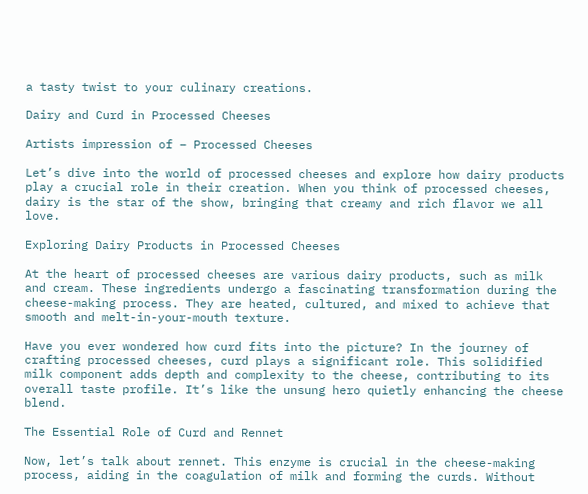a tasty twist to your culinary creations.

Dairy and Curd in Processed Cheeses

Artists impression of – Processed Cheeses

Let’s dive into the world of processed cheeses and explore how dairy products play a crucial role in their creation. When you think of processed cheeses, dairy is the star of the show, bringing that creamy and rich flavor we all love.

Exploring Dairy Products in Processed Cheeses

At the heart of processed cheeses are various dairy products, such as milk and cream. These ingredients undergo a fascinating transformation during the cheese-making process. They are heated, cultured, and mixed to achieve that smooth and melt-in-your-mouth texture.

Have you ever wondered how curd fits into the picture? In the journey of crafting processed cheeses, curd plays a significant role. This solidified milk component adds depth and complexity to the cheese, contributing to its overall taste profile. It’s like the unsung hero quietly enhancing the cheese blend.

The Essential Role of Curd and Rennet

Now, let’s talk about rennet. This enzyme is crucial in the cheese-making process, aiding in the coagulation of milk and forming the curds. Without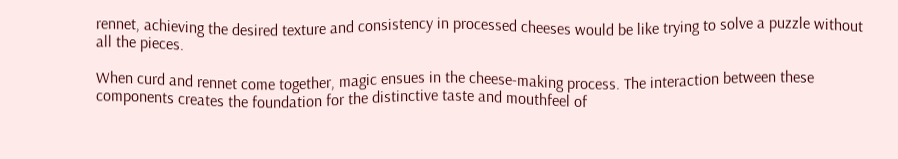rennet, achieving the desired texture and consistency in processed cheeses would be like trying to solve a puzzle without all the pieces.

When curd and rennet come together, magic ensues in the cheese-making process. The interaction between these components creates the foundation for the distinctive taste and mouthfeel of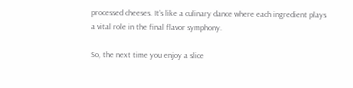processed cheeses. It’s like a culinary dance where each ingredient plays a vital role in the final flavor symphony.

So, the next time you enjoy a slice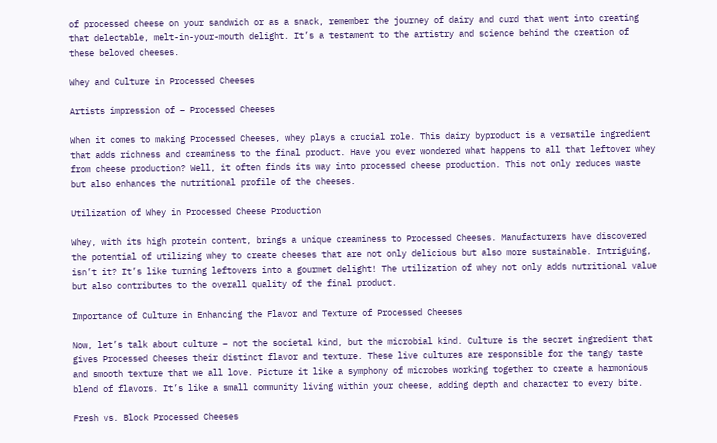of processed cheese on your sandwich or as a snack, remember the journey of dairy and curd that went into creating that delectable, melt-in-your-mouth delight. It’s a testament to the artistry and science behind the creation of these beloved cheeses.

Whey and Culture in Processed Cheeses

Artists impression of – Processed Cheeses

When it comes to making Processed Cheeses, whey plays a crucial role. This dairy byproduct is a versatile ingredient that adds richness and creaminess to the final product. Have you ever wondered what happens to all that leftover whey from cheese production? Well, it often finds its way into processed cheese production. This not only reduces waste but also enhances the nutritional profile of the cheeses.

Utilization of Whey in Processed Cheese Production

Whey, with its high protein content, brings a unique creaminess to Processed Cheeses. Manufacturers have discovered the potential of utilizing whey to create cheeses that are not only delicious but also more sustainable. Intriguing, isn’t it? It’s like turning leftovers into a gourmet delight! The utilization of whey not only adds nutritional value but also contributes to the overall quality of the final product.

Importance of Culture in Enhancing the Flavor and Texture of Processed Cheeses

Now, let’s talk about culture – not the societal kind, but the microbial kind. Culture is the secret ingredient that gives Processed Cheeses their distinct flavor and texture. These live cultures are responsible for the tangy taste and smooth texture that we all love. Picture it like a symphony of microbes working together to create a harmonious blend of flavors. It’s like a small community living within your cheese, adding depth and character to every bite.

Fresh vs. Block Processed Cheeses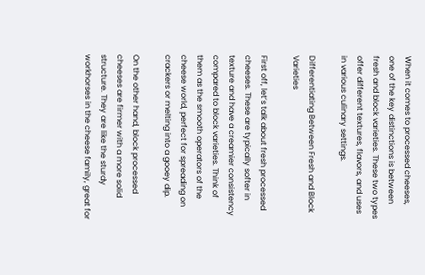When it comes to processed cheeses, one of the key distinctions is between fresh and block varieties. These two types offer different textures, flavors, and uses in various culinary settings.

Differentiating Between Fresh and Block Varieties

First off, let’s talk about fresh processed cheeses. These are typically softer in texture and have a creamier consistency compared to block varieties. Think of them as the smooth operators of the cheese world, perfect for spreading on crackers or melting into a gooey dip.

On the other hand, block processed cheeses are firmer with a more solid structure. They are like the sturdy workhorses in the cheese family, great for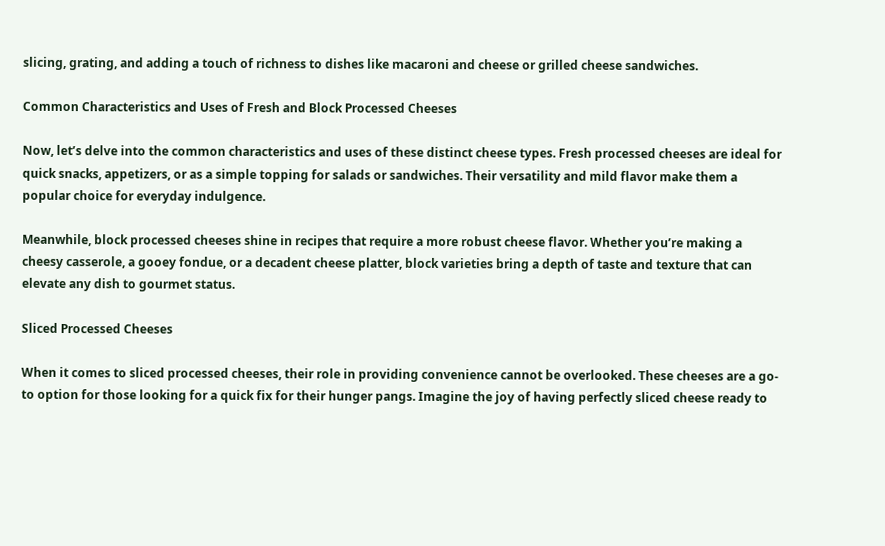slicing, grating, and adding a touch of richness to dishes like macaroni and cheese or grilled cheese sandwiches.

Common Characteristics and Uses of Fresh and Block Processed Cheeses

Now, let’s delve into the common characteristics and uses of these distinct cheese types. Fresh processed cheeses are ideal for quick snacks, appetizers, or as a simple topping for salads or sandwiches. Their versatility and mild flavor make them a popular choice for everyday indulgence.

Meanwhile, block processed cheeses shine in recipes that require a more robust cheese flavor. Whether you’re making a cheesy casserole, a gooey fondue, or a decadent cheese platter, block varieties bring a depth of taste and texture that can elevate any dish to gourmet status.

Sliced Processed Cheeses

When it comes to sliced processed cheeses, their role in providing convenience cannot be overlooked. These cheeses are a go-to option for those looking for a quick fix for their hunger pangs. Imagine the joy of having perfectly sliced cheese ready to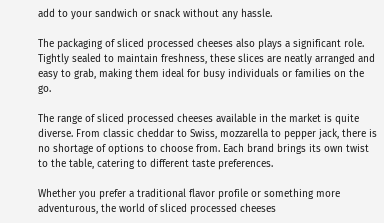add to your sandwich or snack without any hassle.

The packaging of sliced processed cheeses also plays a significant role. Tightly sealed to maintain freshness, these slices are neatly arranged and easy to grab, making them ideal for busy individuals or families on the go.

The range of sliced processed cheeses available in the market is quite diverse. From classic cheddar to Swiss, mozzarella to pepper jack, there is no shortage of options to choose from. Each brand brings its own twist to the table, catering to different taste preferences.

Whether you prefer a traditional flavor profile or something more adventurous, the world of sliced processed cheeses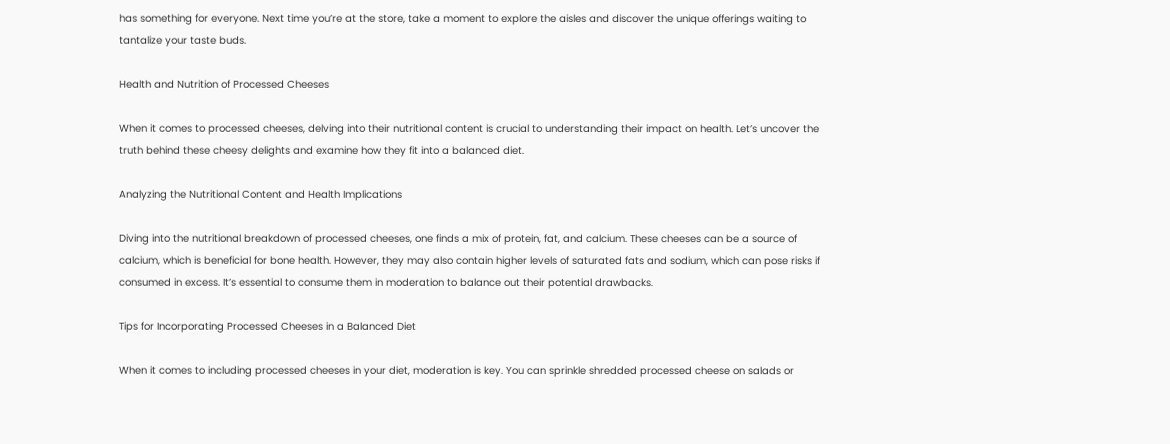has something for everyone. Next time you’re at the store, take a moment to explore the aisles and discover the unique offerings waiting to tantalize your taste buds.

Health and Nutrition of Processed Cheeses

When it comes to processed cheeses, delving into their nutritional content is crucial to understanding their impact on health. Let’s uncover the truth behind these cheesy delights and examine how they fit into a balanced diet.

Analyzing the Nutritional Content and Health Implications

Diving into the nutritional breakdown of processed cheeses, one finds a mix of protein, fat, and calcium. These cheeses can be a source of calcium, which is beneficial for bone health. However, they may also contain higher levels of saturated fats and sodium, which can pose risks if consumed in excess. It’s essential to consume them in moderation to balance out their potential drawbacks.

Tips for Incorporating Processed Cheeses in a Balanced Diet

When it comes to including processed cheeses in your diet, moderation is key. You can sprinkle shredded processed cheese on salads or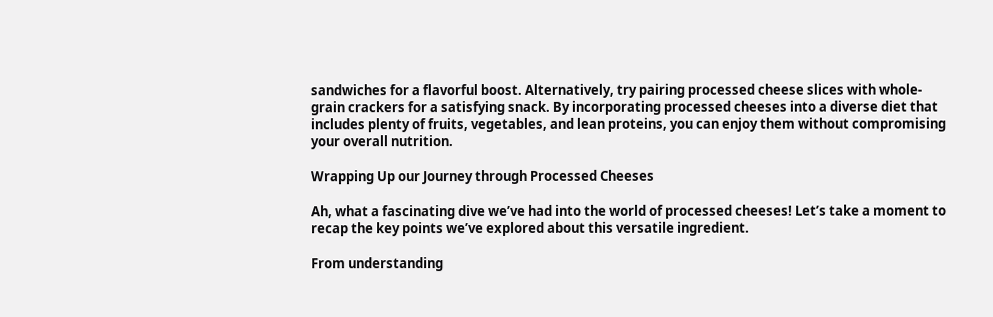sandwiches for a flavorful boost. Alternatively, try pairing processed cheese slices with whole-grain crackers for a satisfying snack. By incorporating processed cheeses into a diverse diet that includes plenty of fruits, vegetables, and lean proteins, you can enjoy them without compromising your overall nutrition.

Wrapping Up our Journey through Processed Cheeses

Ah, what a fascinating dive we’ve had into the world of processed cheeses! Let’s take a moment to recap the key points we’ve explored about this versatile ingredient.

From understanding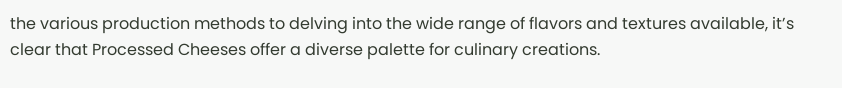the various production methods to delving into the wide range of flavors and textures available, it’s clear that Processed Cheeses offer a diverse palette for culinary creations.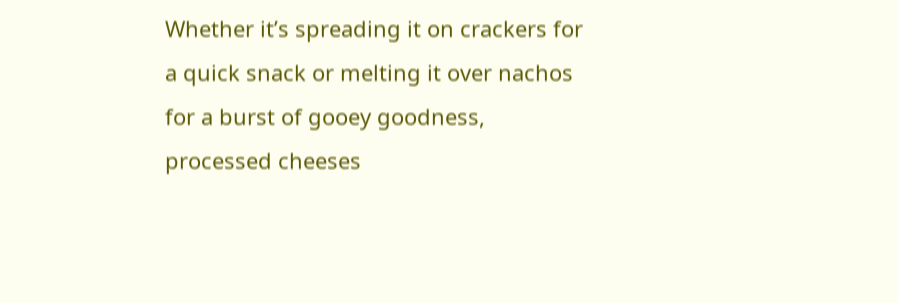Whether it’s spreading it on crackers for a quick snack or melting it over nachos for a burst of gooey goodness, processed cheeses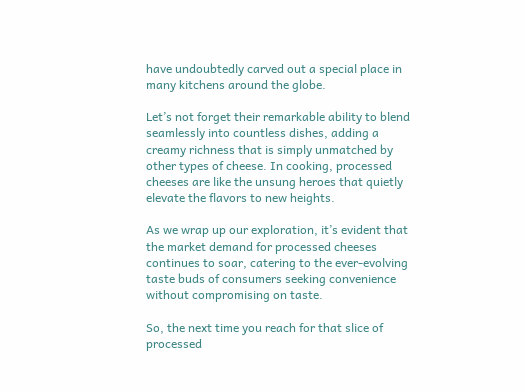have undoubtedly carved out a special place in many kitchens around the globe.

Let’s not forget their remarkable ability to blend seamlessly into countless dishes, adding a creamy richness that is simply unmatched by other types of cheese. In cooking, processed cheeses are like the unsung heroes that quietly elevate the flavors to new heights.

As we wrap up our exploration, it’s evident that the market demand for processed cheeses continues to soar, catering to the ever-evolving taste buds of consumers seeking convenience without compromising on taste.

So, the next time you reach for that slice of processed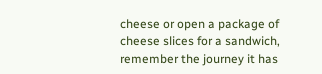cheese or open a package of cheese slices for a sandwich, remember the journey it has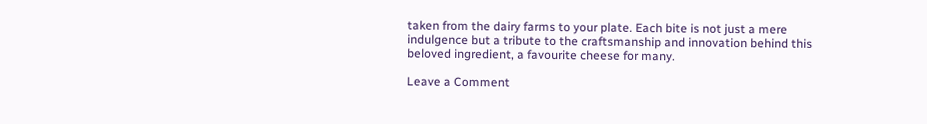taken from the dairy farms to your plate. Each bite is not just a mere indulgence but a tribute to the craftsmanship and innovation behind this beloved ingredient, a favourite cheese for many.

Leave a Comment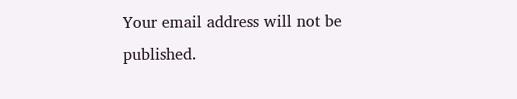Your email address will not be published.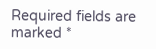Required fields are marked *